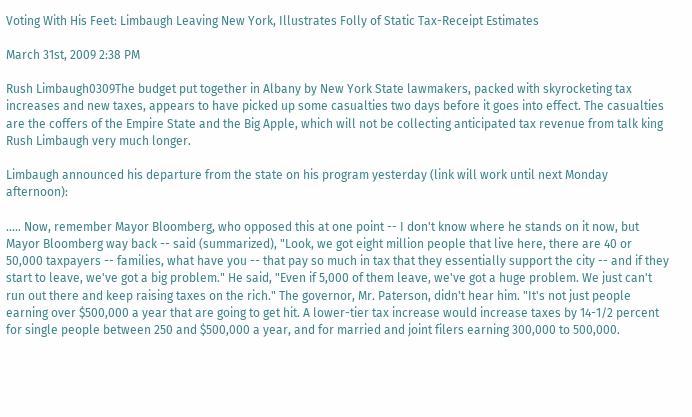Voting With His Feet: Limbaugh Leaving New York, Illustrates Folly of Static Tax-Receipt Estimates

March 31st, 2009 2:38 PM

Rush Limbaugh0309The budget put together in Albany by New York State lawmakers, packed with skyrocketing tax increases and new taxes, appears to have picked up some casualties two days before it goes into effect. The casualties are the coffers of the Empire State and the Big Apple, which will not be collecting anticipated tax revenue from talk king Rush Limbaugh very much longer.

Limbaugh announced his departure from the state on his program yesterday (link will work until next Monday afternoon):

..... Now, remember Mayor Bloomberg, who opposed this at one point -- I don't know where he stands on it now, but Mayor Bloomberg way back -- said (summarized), "Look, we got eight million people that live here, there are 40 or 50,000 taxpayers -- families, what have you -- that pay so much in tax that they essentially support the city -- and if they start to leave, we've got a big problem." He said, "Even if 5,000 of them leave, we've got a huge problem. We just can't run out there and keep raising taxes on the rich." The governor, Mr. Paterson, didn't hear him. "It's not just people earning over $500,000 a year that are going to get hit. A lower-tier tax increase would increase taxes by 14-1/2 percent for single people between 250 and $500,000 a year, and for married and joint filers earning 300,000 to 500,000.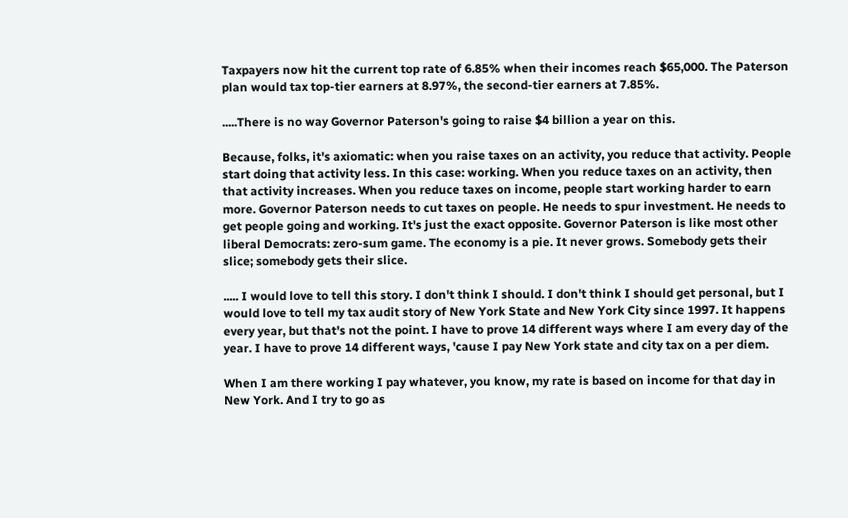Taxpayers now hit the current top rate of 6.85% when their incomes reach $65,000. The Paterson plan would tax top-tier earners at 8.97%, the second-tier earners at 7.85%.

.....There is no way Governor Paterson's going to raise $4 billion a year on this.

Because, folks, it's axiomatic: when you raise taxes on an activity, you reduce that activity. People start doing that activity less. In this case: working. When you reduce taxes on an activity, then that activity increases. When you reduce taxes on income, people start working harder to earn more. Governor Paterson needs to cut taxes on people. He needs to spur investment. He needs to get people going and working. It's just the exact opposite. Governor Paterson is like most other liberal Democrats: zero-sum game. The economy is a pie. It never grows. Somebody gets their slice; somebody gets their slice.

..... I would love to tell this story. I don't think I should. I don't think I should get personal, but I would love to tell my tax audit story of New York State and New York City since 1997. It happens every year, but that's not the point. I have to prove 14 different ways where I am every day of the year. I have to prove 14 different ways, 'cause I pay New York state and city tax on a per diem.

When I am there working I pay whatever, you know, my rate is based on income for that day in New York. And I try to go as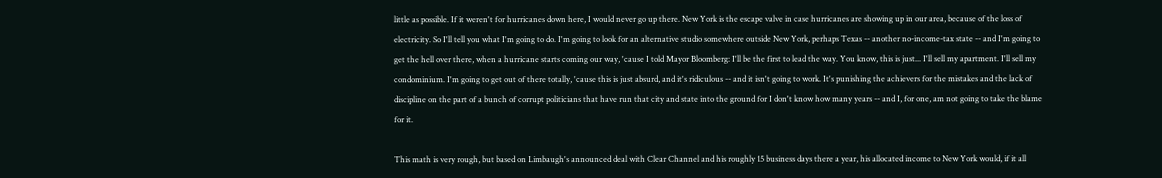little as possible. If it weren't for hurricanes down here, I would never go up there. New York is the escape valve in case hurricanes are showing up in our area, because of the loss of electricity. So I'll tell you what I'm going to do. I'm going to look for an alternative studio somewhere outside New York, perhaps Texas -- another no-income-tax state -- and I'm going to get the hell over there, when a hurricane starts coming our way, 'cause I told Mayor Bloomberg: I'll be the first to lead the way. You know, this is just... I'll sell my apartment. I'll sell my condominium. I'm going to get out of there totally, 'cause this is just absurd, and it's ridiculous -- and it isn't going to work. It's punishing the achievers for the mistakes and the lack of discipline on the part of a bunch of corrupt politicians that have run that city and state into the ground for I don't know how many years -- and I, for one, am not going to take the blame for it.

This math is very rough, but based on Limbaugh's announced deal with Clear Channel and his roughly 15 business days there a year, his allocated income to New York would, if it all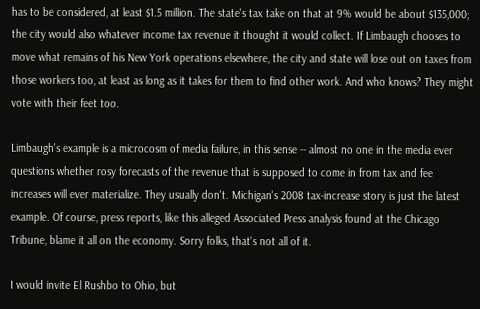has to be considered, at least $1.5 million. The state's tax take on that at 9% would be about $135,000; the city would also whatever income tax revenue it thought it would collect. If Limbaugh chooses to move what remains of his New York operations elsewhere, the city and state will lose out on taxes from those workers too, at least as long as it takes for them to find other work. And who knows? They might vote with their feet too.

Limbaugh's example is a microcosm of media failure, in this sense -- almost no one in the media ever questions whether rosy forecasts of the revenue that is supposed to come in from tax and fee increases will ever materialize. They usually don't. Michigan's 2008 tax-increase story is just the latest example. Of course, press reports, like this alleged Associated Press analysis found at the Chicago Tribune, blame it all on the economy. Sorry folks, that's not all of it.

I would invite El Rushbo to Ohio, but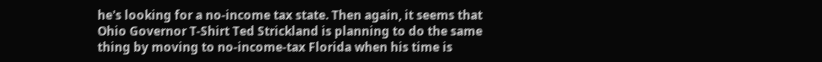he's looking for a no-income tax state. Then again, it seems that Ohio Governor T-Shirt Ted Strickland is planning to do the same thing by moving to no-income-tax Florida when his time is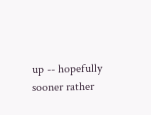up -- hopefully sooner rather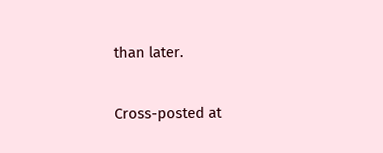than later.

Cross-posted at